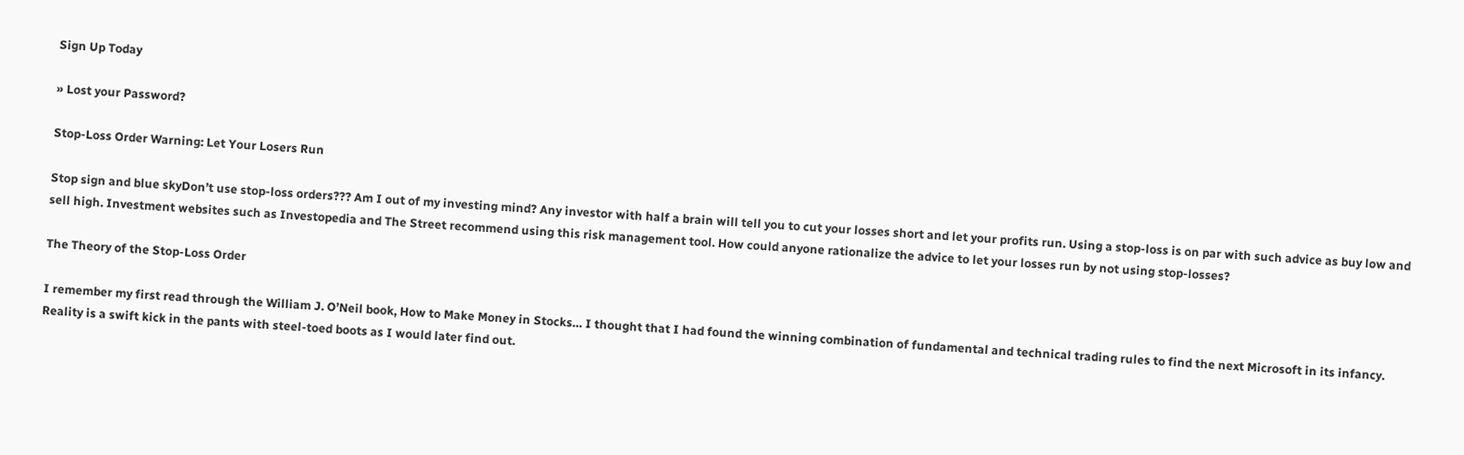Sign Up Today

» Lost your Password?

Stop-Loss Order Warning: Let Your Losers Run

Stop sign and blue skyDon’t use stop-loss orders??? Am I out of my investing mind? Any investor with half a brain will tell you to cut your losses short and let your profits run. Using a stop-loss is on par with such advice as buy low and sell high. Investment websites such as Investopedia and The Street recommend using this risk management tool. How could anyone rationalize the advice to let your losses run by not using stop-losses?

The Theory of the Stop-Loss Order

I remember my first read through the William J. O’Neil book, How to Make Money in Stocks… I thought that I had found the winning combination of fundamental and technical trading rules to find the next Microsoft in its infancy. Reality is a swift kick in the pants with steel-toed boots as I would later find out.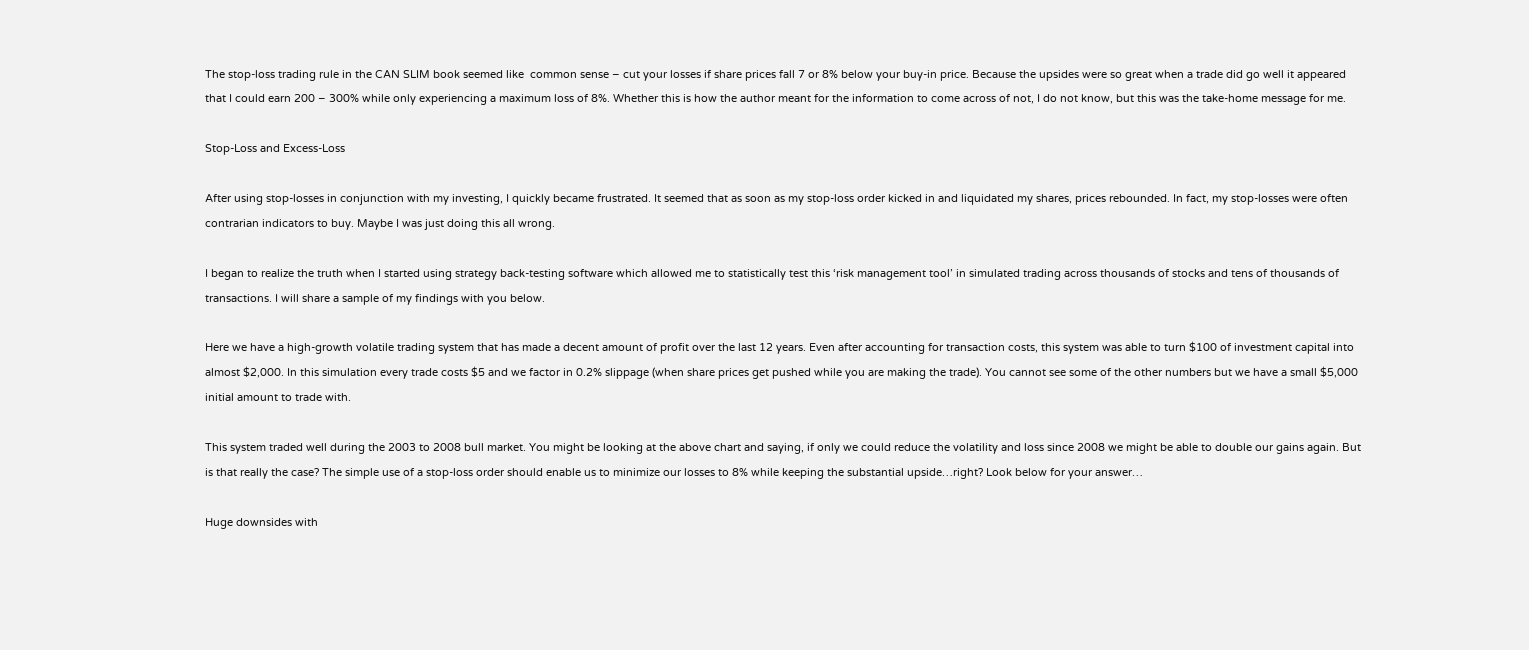The stop-loss trading rule in the CAN SLIM book seemed like  common sense – cut your losses if share prices fall 7 or 8% below your buy-in price. Because the upsides were so great when a trade did go well it appeared that I could earn 200 – 300% while only experiencing a maximum loss of 8%. Whether this is how the author meant for the information to come across of not, I do not know, but this was the take-home message for me.

Stop-Loss and Excess-Loss

After using stop-losses in conjunction with my investing, I quickly became frustrated. It seemed that as soon as my stop-loss order kicked in and liquidated my shares, prices rebounded. In fact, my stop-losses were often contrarian indicators to buy. Maybe I was just doing this all wrong.

I began to realize the truth when I started using strategy back-testing software which allowed me to statistically test this ‘risk management tool’ in simulated trading across thousands of stocks and tens of thousands of transactions. I will share a sample of my findings with you below.

Here we have a high-growth volatile trading system that has made a decent amount of profit over the last 12 years. Even after accounting for transaction costs, this system was able to turn $100 of investment capital into almost $2,000. In this simulation every trade costs $5 and we factor in 0.2% slippage (when share prices get pushed while you are making the trade). You cannot see some of the other numbers but we have a small $5,000 initial amount to trade with.

This system traded well during the 2003 to 2008 bull market. You might be looking at the above chart and saying, if only we could reduce the volatility and loss since 2008 we might be able to double our gains again. But is that really the case? The simple use of a stop-loss order should enable us to minimize our losses to 8% while keeping the substantial upside…right? Look below for your answer…

Huge downsides with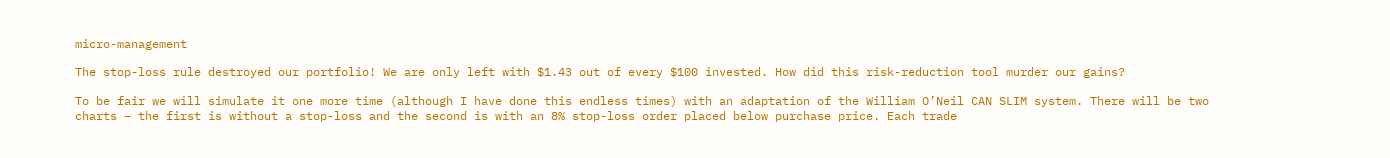micro-management

The stop-loss rule destroyed our portfolio! We are only left with $1.43 out of every $100 invested. How did this risk-reduction tool murder our gains?

To be fair we will simulate it one more time (although I have done this endless times) with an adaptation of the William O’Neil CAN SLIM system. There will be two charts – the first is without a stop-loss and the second is with an 8% stop-loss order placed below purchase price. Each trade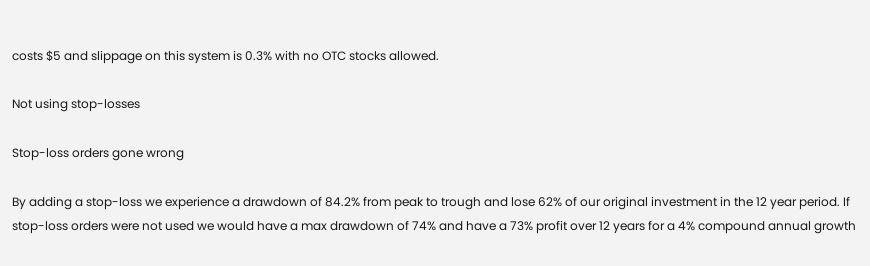costs $5 and slippage on this system is 0.3% with no OTC stocks allowed.

Not using stop-losses

Stop-loss orders gone wrong

By adding a stop-loss we experience a drawdown of 84.2% from peak to trough and lose 62% of our original investment in the 12 year period. If stop-loss orders were not used we would have a max drawdown of 74% and have a 73% profit over 12 years for a 4% compound annual growth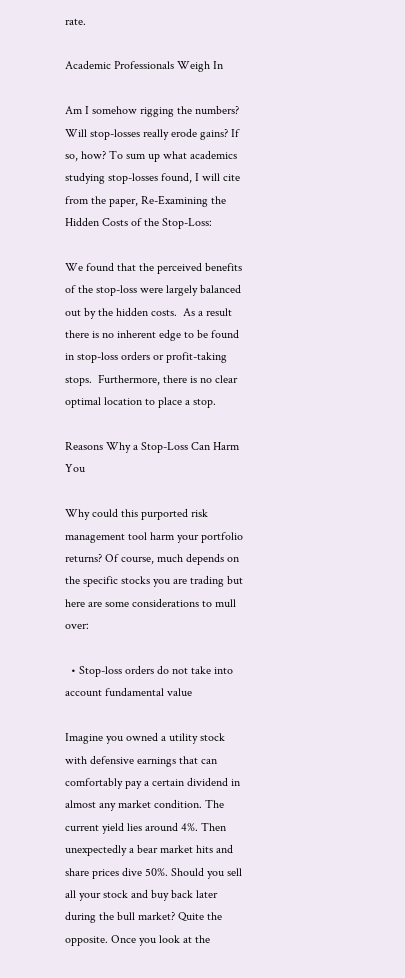rate.

Academic Professionals Weigh In

Am I somehow rigging the numbers? Will stop-losses really erode gains? If so, how? To sum up what academics studying stop-losses found, I will cite from the paper, Re-Examining the Hidden Costs of the Stop-Loss:

We found that the perceived benefits of the stop-loss were largely balanced out by the hidden costs.  As a result there is no inherent edge to be found in stop-loss orders or profit-taking stops.  Furthermore, there is no clear optimal location to place a stop.

Reasons Why a Stop-Loss Can Harm You

Why could this purported risk management tool harm your portfolio returns? Of course, much depends on the specific stocks you are trading but here are some considerations to mull over:

  • Stop-loss orders do not take into account fundamental value

Imagine you owned a utility stock with defensive earnings that can comfortably pay a certain dividend in almost any market condition. The current yield lies around 4%. Then unexpectedly a bear market hits and share prices dive 50%. Should you sell all your stock and buy back later during the bull market? Quite the opposite. Once you look at the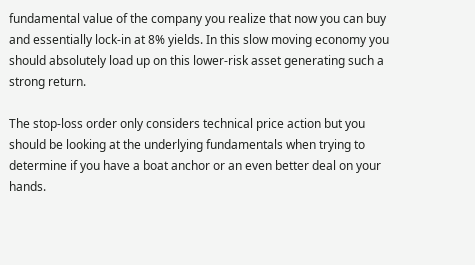fundamental value of the company you realize that now you can buy and essentially lock-in at 8% yields. In this slow moving economy you should absolutely load up on this lower-risk asset generating such a strong return.

The stop-loss order only considers technical price action but you should be looking at the underlying fundamentals when trying to determine if you have a boat anchor or an even better deal on your hands.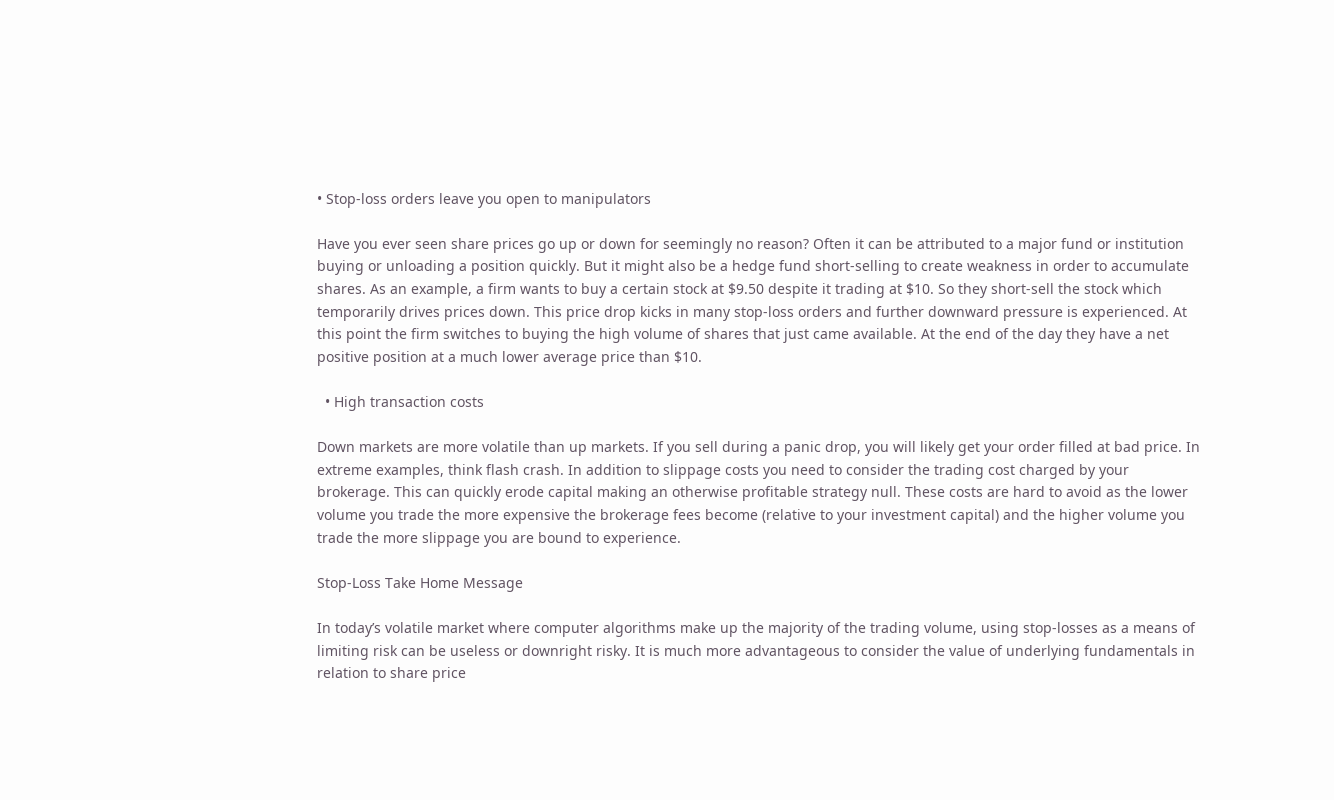• Stop-loss orders leave you open to manipulators

Have you ever seen share prices go up or down for seemingly no reason? Often it can be attributed to a major fund or institution buying or unloading a position quickly. But it might also be a hedge fund short-selling to create weakness in order to accumulate shares. As an example, a firm wants to buy a certain stock at $9.50 despite it trading at $10. So they short-sell the stock which temporarily drives prices down. This price drop kicks in many stop-loss orders and further downward pressure is experienced. At this point the firm switches to buying the high volume of shares that just came available. At the end of the day they have a net positive position at a much lower average price than $10.

  • High transaction costs

Down markets are more volatile than up markets. If you sell during a panic drop, you will likely get your order filled at bad price. In extreme examples, think flash crash. In addition to slippage costs you need to consider the trading cost charged by your brokerage. This can quickly erode capital making an otherwise profitable strategy null. These costs are hard to avoid as the lower volume you trade the more expensive the brokerage fees become (relative to your investment capital) and the higher volume you trade the more slippage you are bound to experience.

Stop-Loss Take Home Message

In today’s volatile market where computer algorithms make up the majority of the trading volume, using stop-losses as a means of limiting risk can be useless or downright risky. It is much more advantageous to consider the value of underlying fundamentals in relation to share price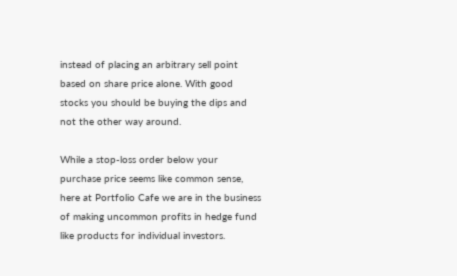instead of placing an arbitrary sell point based on share price alone. With good stocks you should be buying the dips and not the other way around.

While a stop-loss order below your purchase price seems like common sense, here at Portfolio Cafe we are in the business of making uncommon profits in hedge fund like products for individual investors.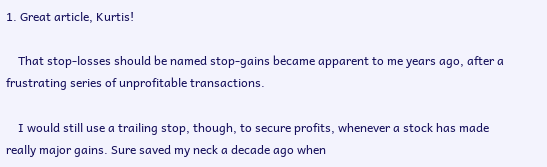1. Great article, Kurtis!

    That stop-losses should be named stop-gains became apparent to me years ago, after a frustrating series of unprofitable transactions.

    I would still use a trailing stop, though, to secure profits, whenever a stock has made really major gains. Sure saved my neck a decade ago when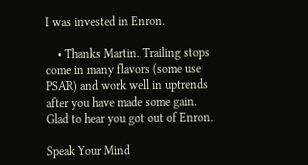I was invested in Enron.

    • Thanks Martin. Trailing stops come in many flavors (some use PSAR) and work well in uptrends after you have made some gain. Glad to hear you got out of Enron.

Speak Your Mind